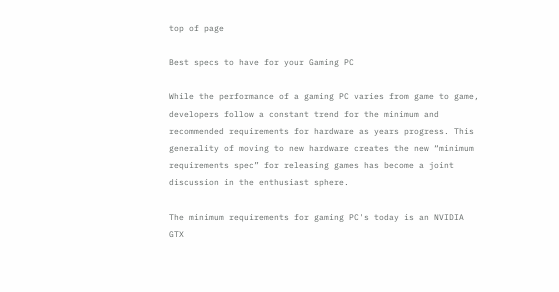top of page

Best specs to have for your Gaming PC

While the performance of a gaming PC varies from game to game, developers follow a constant trend for the minimum and recommended requirements for hardware as years progress. This generality of moving to new hardware creates the new “minimum requirements spec” for releasing games has become a joint discussion in the enthusiast sphere.

The minimum requirements for gaming PC's today is an NVIDIA GTX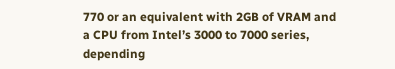770 or an equivalent with 2GB of VRAM and a CPU from Intel’s 3000 to 7000 series, depending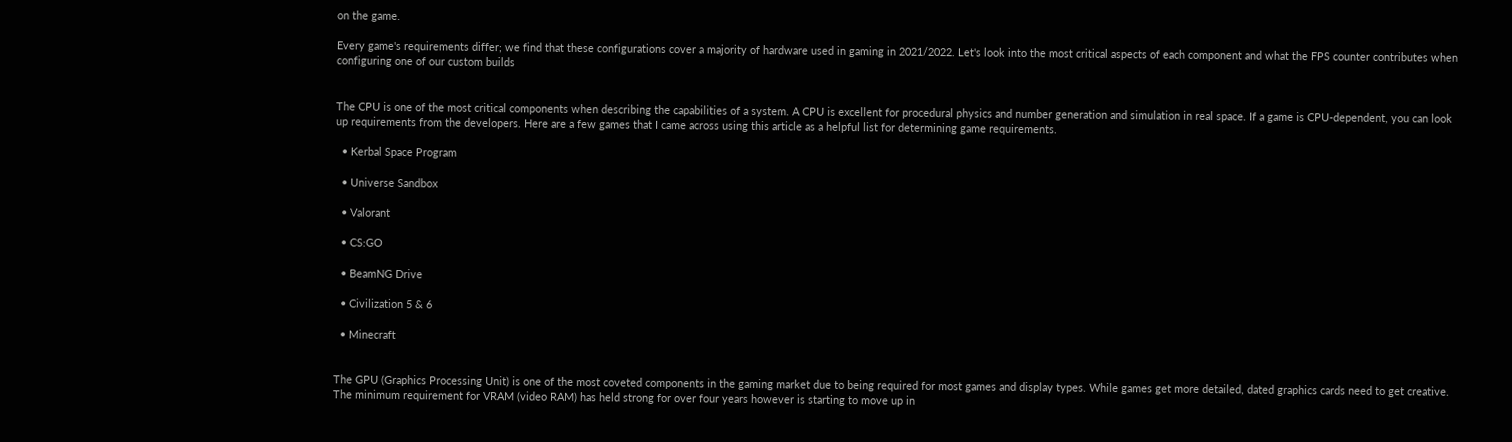on the game.

Every game's requirements differ; we find that these configurations cover a majority of hardware used in gaming in 2021/2022. Let's look into the most critical aspects of each component and what the FPS counter contributes when configuring one of our custom builds


The CPU is one of the most critical components when describing the capabilities of a system. A CPU is excellent for procedural physics and number generation and simulation in real space. If a game is CPU-dependent, you can look up requirements from the developers. Here are a few games that I came across using this article as a helpful list for determining game requirements.

  • Kerbal Space Program

  • Universe Sandbox

  • Valorant

  • CS:GO

  • BeamNG Drive

  • Civilization 5 & 6

  • Minecraft


The GPU (Graphics Processing Unit) is one of the most coveted components in the gaming market due to being required for most games and display types. While games get more detailed, dated graphics cards need to get creative. The minimum requirement for VRAM (video RAM) has held strong for over four years however is starting to move up in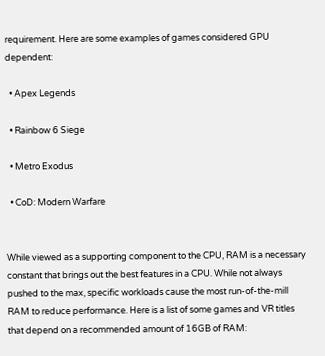requirement. Here are some examples of games considered GPU dependent:

  • Apex Legends

  • Rainbow 6 Siege

  • Metro Exodus

  • CoD: Modern Warfare


While viewed as a supporting component to the CPU, RAM is a necessary constant that brings out the best features in a CPU. While not always pushed to the max, specific workloads cause the most run-of-the-mill RAM to reduce performance. Here is a list of some games and VR titles that depend on a recommended amount of 16GB of RAM: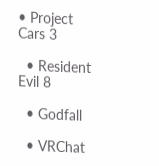• Project Cars 3

  • Resident Evil 8

  • Godfall

  • VRChat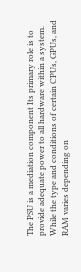The PSU is a mediation component Its primary role is to provide adequate power to all hardware within a system. While the type and conditions of certain CPUs, GPUs, and RAM varies depending on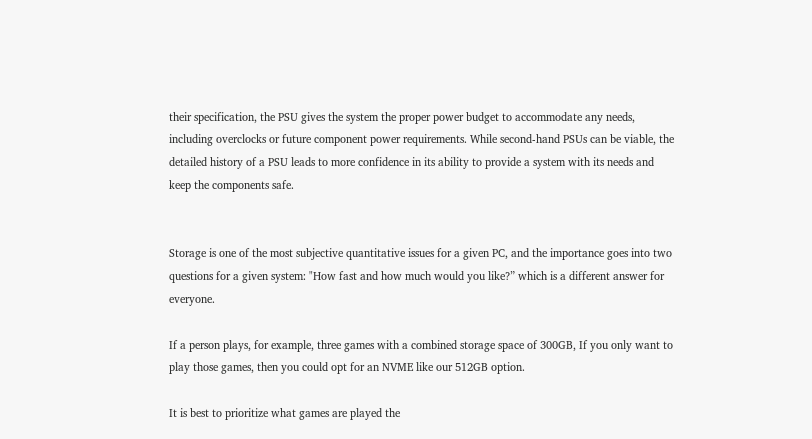their specification, the PSU gives the system the proper power budget to accommodate any needs, including overclocks or future component power requirements. While second-hand PSUs can be viable, the detailed history of a PSU leads to more confidence in its ability to provide a system with its needs and keep the components safe.


Storage is one of the most subjective quantitative issues for a given PC, and the importance goes into two questions for a given system: "How fast and how much would you like?” which is a different answer for everyone.

If a person plays, for example, three games with a combined storage space of 300GB, If you only want to play those games, then you could opt for an NVME like our 512GB option.

It is best to prioritize what games are played the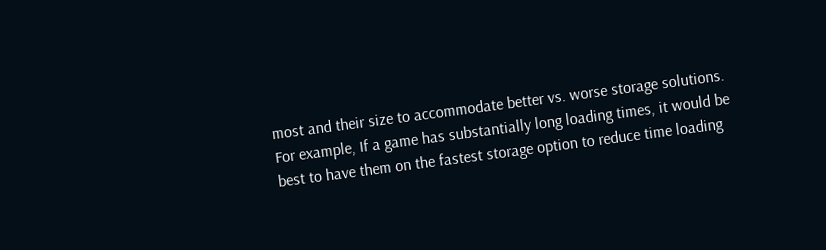most and their size to accommodate better vs. worse storage solutions. For example, If a game has substantially long loading times, it would be best to have them on the fastest storage option to reduce time loading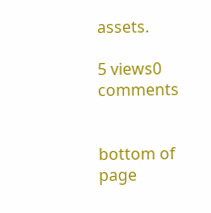assets.

5 views0 comments


bottom of page